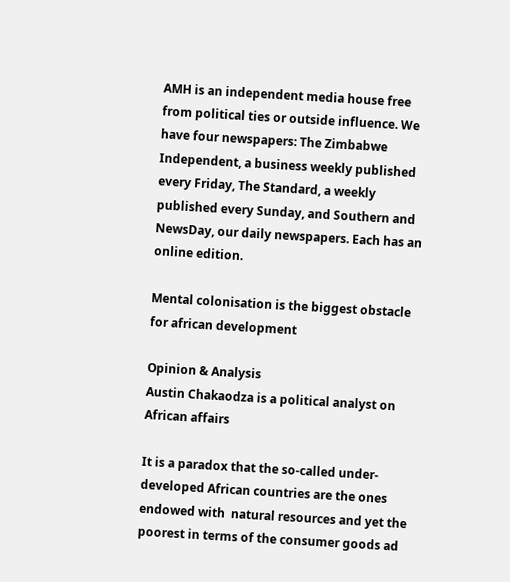AMH is an independent media house free from political ties or outside influence. We have four newspapers: The Zimbabwe Independent, a business weekly published every Friday, The Standard, a weekly published every Sunday, and Southern and NewsDay, our daily newspapers. Each has an online edition.

Mental colonisation is the biggest obstacle for african development

Opinion & Analysis
Austin Chakaodza is a political analyst on African affairs

It is a paradox that the so-called under-developed African countries are the ones endowed with  natural resources and yet the poorest in terms of the consumer goods ad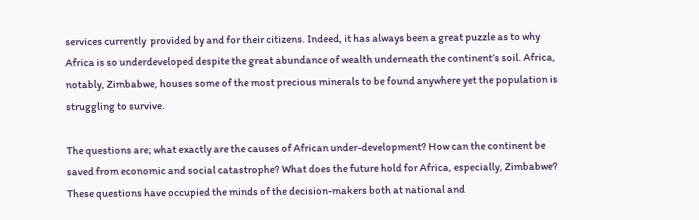services currently  provided by and for their citizens. Indeed, it has always been a great puzzle as to why Africa is so underdeveloped despite the great abundance of wealth underneath the continent’s soil. Africa,  notably, Zimbabwe, houses some of the most precious minerals to be found anywhere yet the population is struggling to survive.

The questions are; what exactly are the causes of African under-development? How can the continent be saved from economic and social catastrophe? What does the future hold for Africa, especially, Zimbabwe? These questions have occupied the minds of the decision-makers both at national and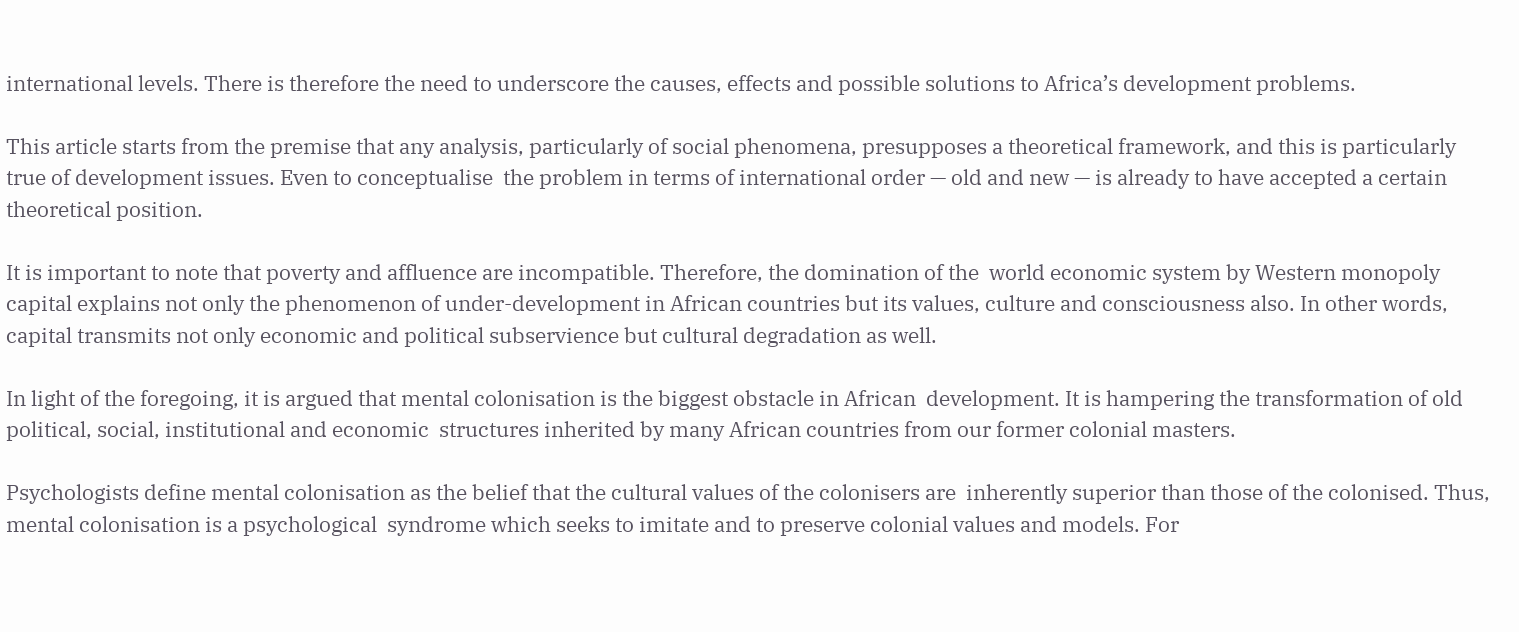international levels. There is therefore the need to underscore the causes, effects and possible solutions to Africa’s development problems.

This article starts from the premise that any analysis, particularly of social phenomena, presupposes a theoretical framework, and this is particularly true of development issues. Even to conceptualise  the problem in terms of international order — old and new — is already to have accepted a certain theoretical position.

It is important to note that poverty and affluence are incompatible. Therefore, the domination of the  world economic system by Western monopoly capital explains not only the phenomenon of under-development in African countries but its values, culture and consciousness also. In other words,  capital transmits not only economic and political subservience but cultural degradation as well.

In light of the foregoing, it is argued that mental colonisation is the biggest obstacle in African  development. It is hampering the transformation of old political, social, institutional and economic  structures inherited by many African countries from our former colonial masters.

Psychologists define mental colonisation as the belief that the cultural values of the colonisers are  inherently superior than those of the colonised. Thus, mental colonisation is a psychological  syndrome which seeks to imitate and to preserve colonial values and models. For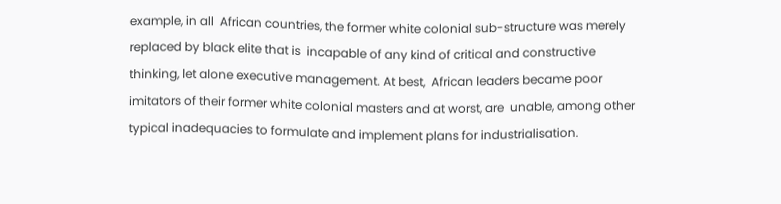example, in all  African countries, the former white colonial sub-structure was merely replaced by black elite that is  incapable of any kind of critical and constructive thinking, let alone executive management. At best,  African leaders became poor imitators of their former white colonial masters and at worst, are  unable, among other typical inadequacies to formulate and implement plans for industrialisation.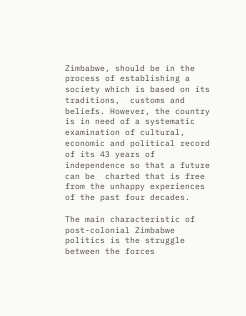Zimbabwe, should be in the process of establishing a society which is based on its traditions,  customs and beliefs. However, the country is in need of a systematic examination of cultural,  economic and political record of its 43 years of independence so that a future can be  charted that is free from the unhappy experiences of the past four decades.

The main characteristic of post-colonial Zimbabwe politics is the struggle between the forces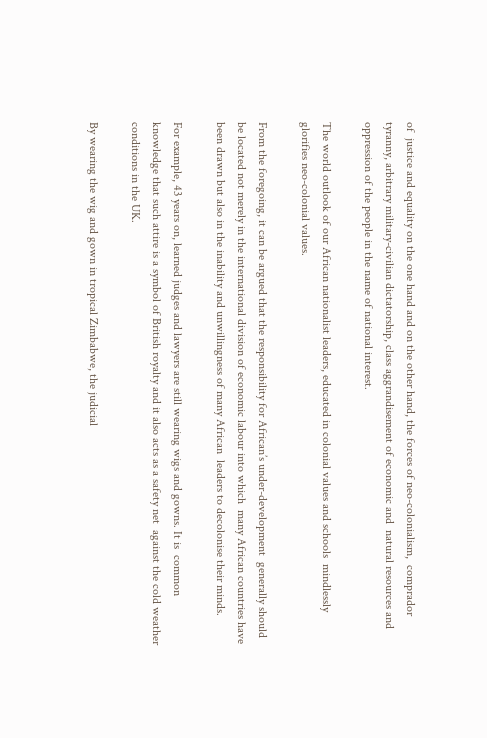of  justice and equality on the one hand and on the other hand, the forces of neo-colonialism,  comprador tyranny, arbitrary military-civilian dictatorship, class aggrandisement of economic and  natural resources and oppression of the people in the name of national interest.

The world outlook of our African nationalist leaders, educated in colonial values and schools  mindlessly glorifies neo-colonial values.

From the foregoing, it can be argued that the responsibility for African’s under-development  generally should be located not merely in the international division of economic labour into which  many African countries have been drawn but also in the inability and unwillingness of many African  leaders to decolonise their minds.

For example, 43 years on, learned judges and lawyers are still wearing wigs and gowns. It is  common knowledge that such attire is a symbol of British royalty and it also acts as a safety net  against the cold weather conditions in the UK.

By wearing the wig and gown in tropical Zimbabwe, the judicial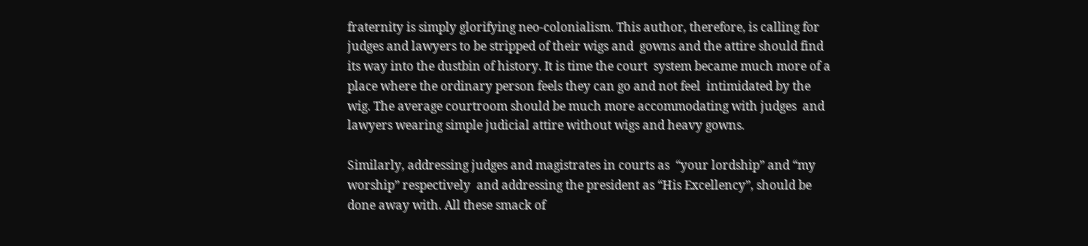fraternity is simply glorifying neo-colonialism. This author, therefore, is calling for judges and lawyers to be stripped of their wigs and  gowns and the attire should find its way into the dustbin of history. It is time the court  system became much more of a place where the ordinary person feels they can go and not feel  intimidated by the wig. The average courtroom should be much more accommodating with judges  and lawyers wearing simple judicial attire without wigs and heavy gowns.

Similarly, addressing judges and magistrates in courts as  “your lordship” and “my worship” respectively  and addressing the president as “His Excellency”, should be done away with. All these smack of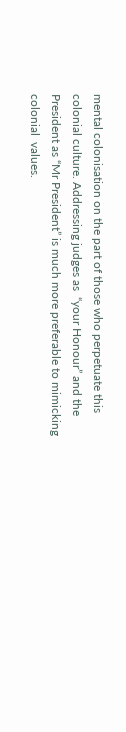mental colonisation on the part of those who perpetuate this colonial culture. Addressing judges as  “your Honour” and the President as “Mr President” is much more preferable to mimicking colonial  values.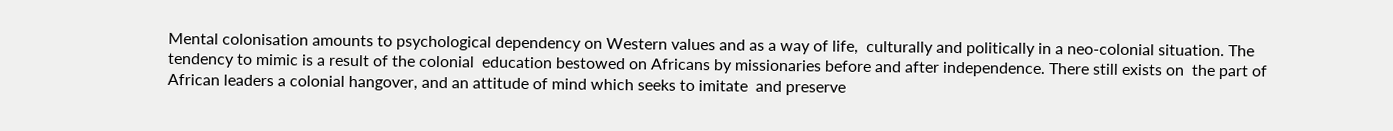Mental colonisation amounts to psychological dependency on Western values and as a way of life,  culturally and politically in a neo-colonial situation. The tendency to mimic is a result of the colonial  education bestowed on Africans by missionaries before and after independence. There still exists on  the part of African leaders a colonial hangover, and an attitude of mind which seeks to imitate  and preserve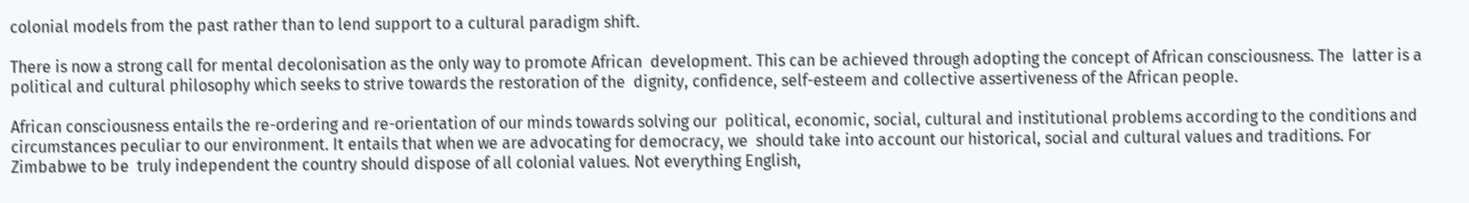colonial models from the past rather than to lend support to a cultural paradigm shift.

There is now a strong call for mental decolonisation as the only way to promote African  development. This can be achieved through adopting the concept of African consciousness. The  latter is a political and cultural philosophy which seeks to strive towards the restoration of the  dignity, confidence, self-esteem and collective assertiveness of the African people.

African consciousness entails the re-ordering and re-orientation of our minds towards solving our  political, economic, social, cultural and institutional problems according to the conditions and  circumstances peculiar to our environment. It entails that when we are advocating for democracy, we  should take into account our historical, social and cultural values and traditions. For Zimbabwe to be  truly independent the country should dispose of all colonial values. Not everything English,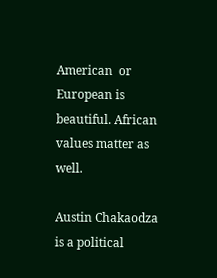American  or European is beautiful. African values matter as well.

Austin Chakaodza is a political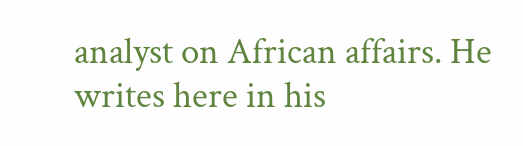analyst on African affairs. He writes here in his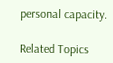personal capacity.

Related Topics